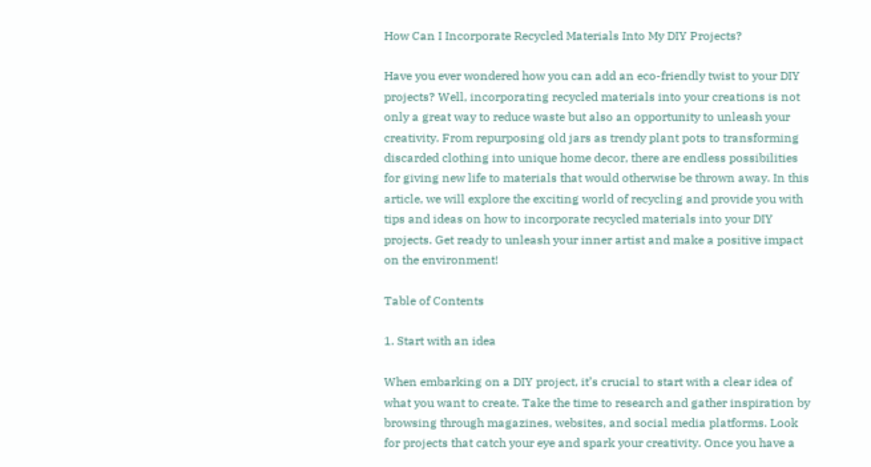How Can I Incorporate Recycled Materials Into My DIY Projects?

Have you ever wondered how you can add an eco-friendly twist to your DIY projects? Well, incorporating recycled materials into your creations is not only a great way to reduce waste but also an opportunity to unleash your creativity. From repurposing old jars as trendy plant pots to transforming discarded clothing into unique home decor, there are endless possibilities for giving new life to materials that would otherwise be thrown away. In this article, we will explore the exciting world of recycling and provide you with tips and ideas on how to incorporate recycled materials into your DIY projects. Get ready to unleash your inner artist and make a positive impact on the environment!

Table of Contents

1. Start with an idea

When embarking on a DIY project, it’s crucial to start with a clear idea of what you want to create. Take the time to research and gather inspiration by browsing through magazines, websites, and social media platforms. Look for projects that catch your eye and spark your creativity. Once you have a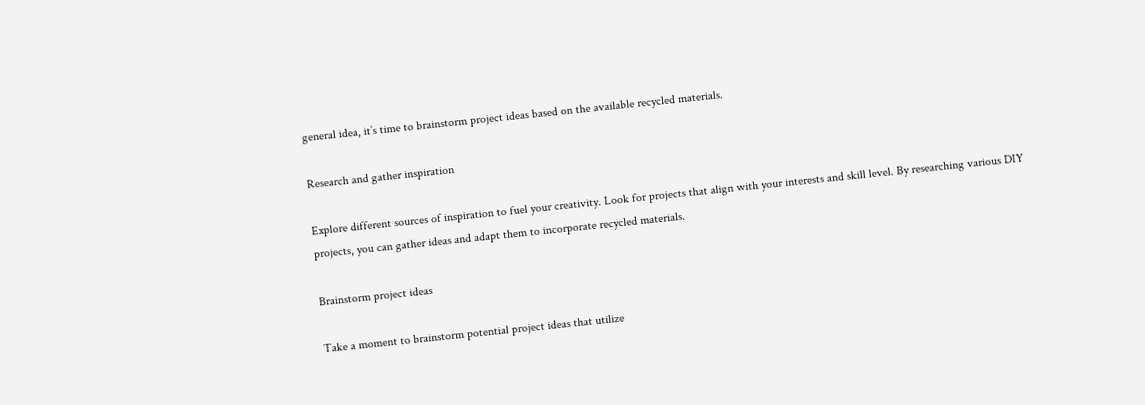general idea, it’s time to brainstorm project ideas based on the available recycled materials.

Research and gather inspiration

Explore different sources of inspiration to fuel your creativity. Look for projects that align with your interests and skill level. By researching various DIY projects, you can gather ideas and adapt them to incorporate recycled materials.

Brainstorm project ideas

Take a moment to brainstorm potential project ideas that utilize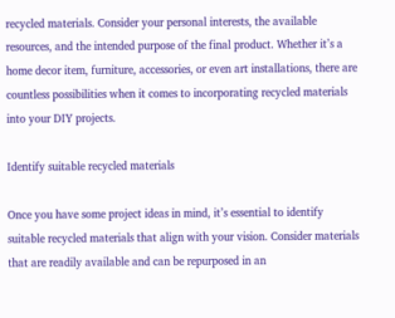recycled materials. Consider your personal interests, the available resources, and the intended purpose of the final product. Whether it’s a home decor item, furniture, accessories, or even art installations, there are countless possibilities when it comes to incorporating recycled materials into your DIY projects.

Identify suitable recycled materials

Once you have some project ideas in mind, it’s essential to identify suitable recycled materials that align with your vision. Consider materials that are readily available and can be repurposed in an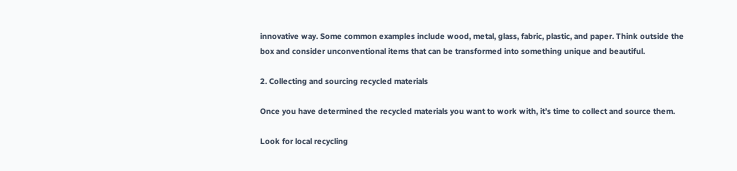innovative way. Some common examples include wood, metal, glass, fabric, plastic, and paper. Think outside the box and consider unconventional items that can be transformed into something unique and beautiful.

2. Collecting and sourcing recycled materials

Once you have determined the recycled materials you want to work with, it’s time to collect and source them.

Look for local recycling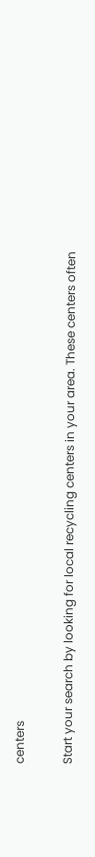centers

Start your search by looking for local recycling centers in your area. These centers often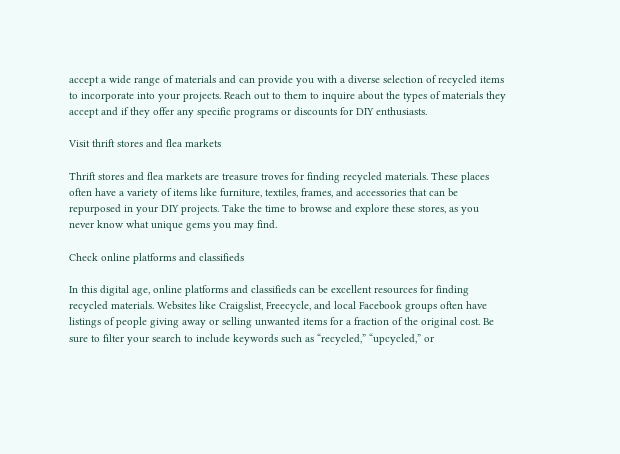accept a wide range of materials and can provide you with a diverse selection of recycled items to incorporate into your projects. Reach out to them to inquire about the types of materials they accept and if they offer any specific programs or discounts for DIY enthusiasts.

Visit thrift stores and flea markets

Thrift stores and flea markets are treasure troves for finding recycled materials. These places often have a variety of items like furniture, textiles, frames, and accessories that can be repurposed in your DIY projects. Take the time to browse and explore these stores, as you never know what unique gems you may find.

Check online platforms and classifieds

In this digital age, online platforms and classifieds can be excellent resources for finding recycled materials. Websites like Craigslist, Freecycle, and local Facebook groups often have listings of people giving away or selling unwanted items for a fraction of the original cost. Be sure to filter your search to include keywords such as “recycled,” “upcycled,” or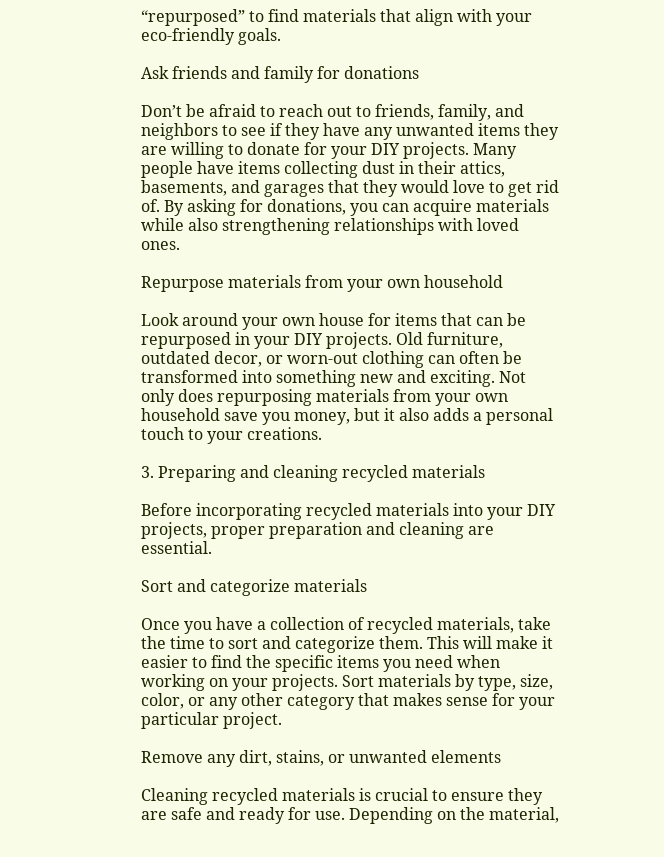“repurposed” to find materials that align with your eco-friendly goals.

Ask friends and family for donations

Don’t be afraid to reach out to friends, family, and neighbors to see if they have any unwanted items they are willing to donate for your DIY projects. Many people have items collecting dust in their attics, basements, and garages that they would love to get rid of. By asking for donations, you can acquire materials while also strengthening relationships with loved ones.

Repurpose materials from your own household

Look around your own house for items that can be repurposed in your DIY projects. Old furniture, outdated decor, or worn-out clothing can often be transformed into something new and exciting. Not only does repurposing materials from your own household save you money, but it also adds a personal touch to your creations.

3. Preparing and cleaning recycled materials

Before incorporating recycled materials into your DIY projects, proper preparation and cleaning are essential.

Sort and categorize materials

Once you have a collection of recycled materials, take the time to sort and categorize them. This will make it easier to find the specific items you need when working on your projects. Sort materials by type, size, color, or any other category that makes sense for your particular project.

Remove any dirt, stains, or unwanted elements

Cleaning recycled materials is crucial to ensure they are safe and ready for use. Depending on the material,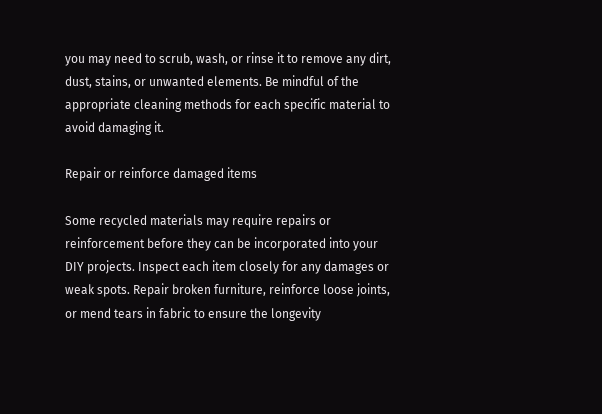you may need to scrub, wash, or rinse it to remove any dirt, dust, stains, or unwanted elements. Be mindful of the appropriate cleaning methods for each specific material to avoid damaging it.

Repair or reinforce damaged items

Some recycled materials may require repairs or reinforcement before they can be incorporated into your DIY projects. Inspect each item closely for any damages or weak spots. Repair broken furniture, reinforce loose joints, or mend tears in fabric to ensure the longevity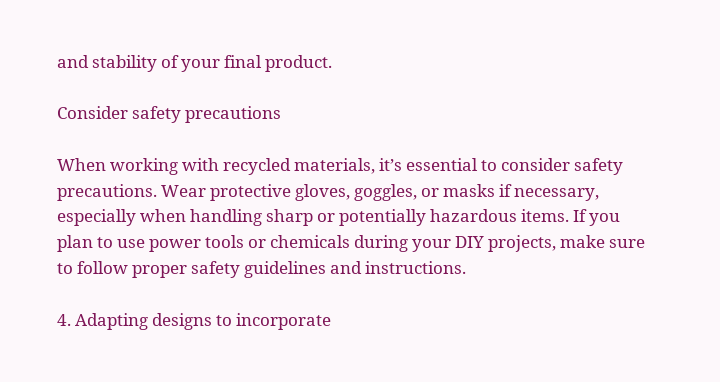and stability of your final product.

Consider safety precautions

When working with recycled materials, it’s essential to consider safety precautions. Wear protective gloves, goggles, or masks if necessary, especially when handling sharp or potentially hazardous items. If you plan to use power tools or chemicals during your DIY projects, make sure to follow proper safety guidelines and instructions.

4. Adapting designs to incorporate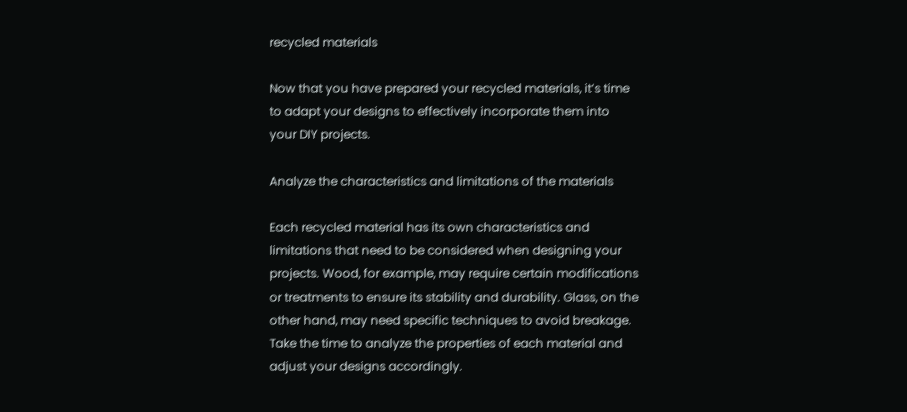recycled materials

Now that you have prepared your recycled materials, it’s time to adapt your designs to effectively incorporate them into your DIY projects.

Analyze the characteristics and limitations of the materials

Each recycled material has its own characteristics and limitations that need to be considered when designing your projects. Wood, for example, may require certain modifications or treatments to ensure its stability and durability. Glass, on the other hand, may need specific techniques to avoid breakage. Take the time to analyze the properties of each material and adjust your designs accordingly.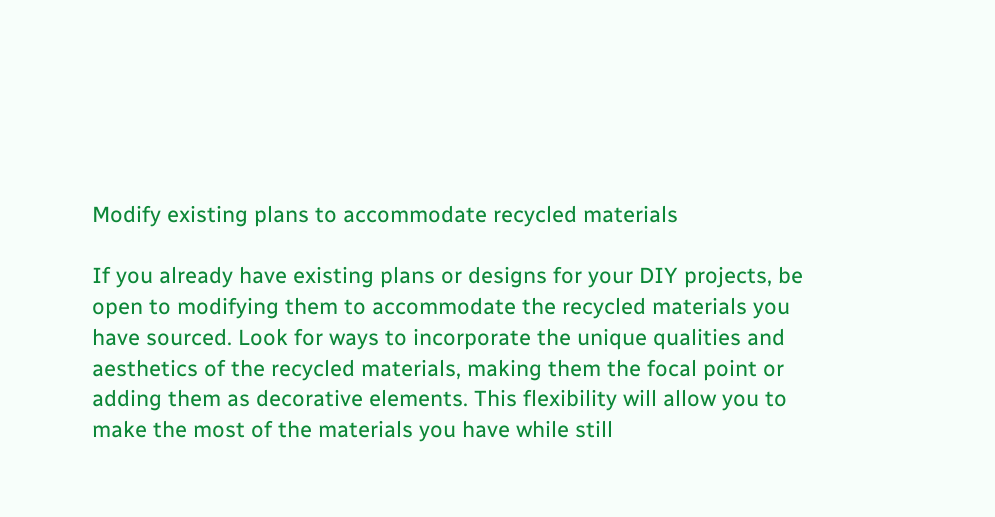Modify existing plans to accommodate recycled materials

If you already have existing plans or designs for your DIY projects, be open to modifying them to accommodate the recycled materials you have sourced. Look for ways to incorporate the unique qualities and aesthetics of the recycled materials, making them the focal point or adding them as decorative elements. This flexibility will allow you to make the most of the materials you have while still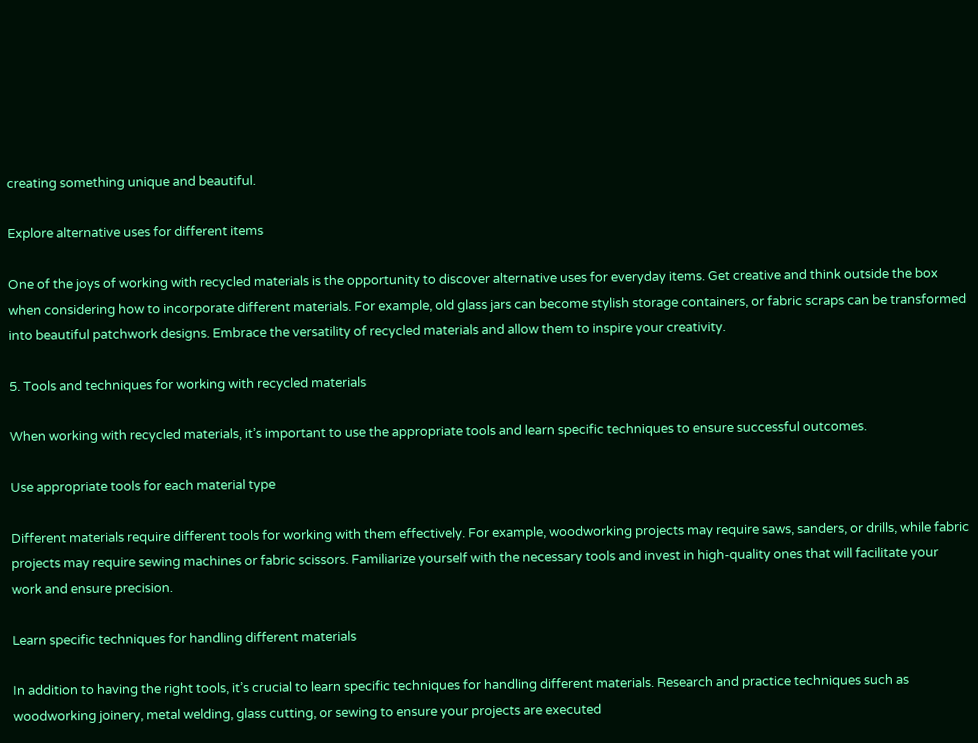creating something unique and beautiful.

Explore alternative uses for different items

One of the joys of working with recycled materials is the opportunity to discover alternative uses for everyday items. Get creative and think outside the box when considering how to incorporate different materials. For example, old glass jars can become stylish storage containers, or fabric scraps can be transformed into beautiful patchwork designs. Embrace the versatility of recycled materials and allow them to inspire your creativity.

5. Tools and techniques for working with recycled materials

When working with recycled materials, it’s important to use the appropriate tools and learn specific techniques to ensure successful outcomes.

Use appropriate tools for each material type

Different materials require different tools for working with them effectively. For example, woodworking projects may require saws, sanders, or drills, while fabric projects may require sewing machines or fabric scissors. Familiarize yourself with the necessary tools and invest in high-quality ones that will facilitate your work and ensure precision.

Learn specific techniques for handling different materials

In addition to having the right tools, it’s crucial to learn specific techniques for handling different materials. Research and practice techniques such as woodworking joinery, metal welding, glass cutting, or sewing to ensure your projects are executed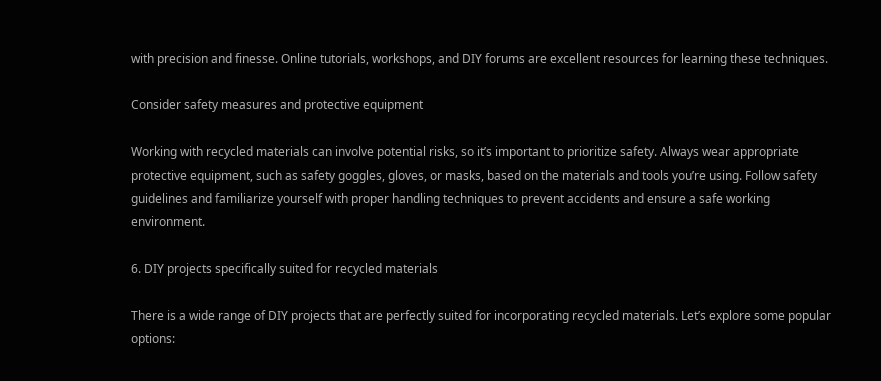with precision and finesse. Online tutorials, workshops, and DIY forums are excellent resources for learning these techniques.

Consider safety measures and protective equipment

Working with recycled materials can involve potential risks, so it’s important to prioritize safety. Always wear appropriate protective equipment, such as safety goggles, gloves, or masks, based on the materials and tools you’re using. Follow safety guidelines and familiarize yourself with proper handling techniques to prevent accidents and ensure a safe working environment.

6. DIY projects specifically suited for recycled materials

There is a wide range of DIY projects that are perfectly suited for incorporating recycled materials. Let’s explore some popular options: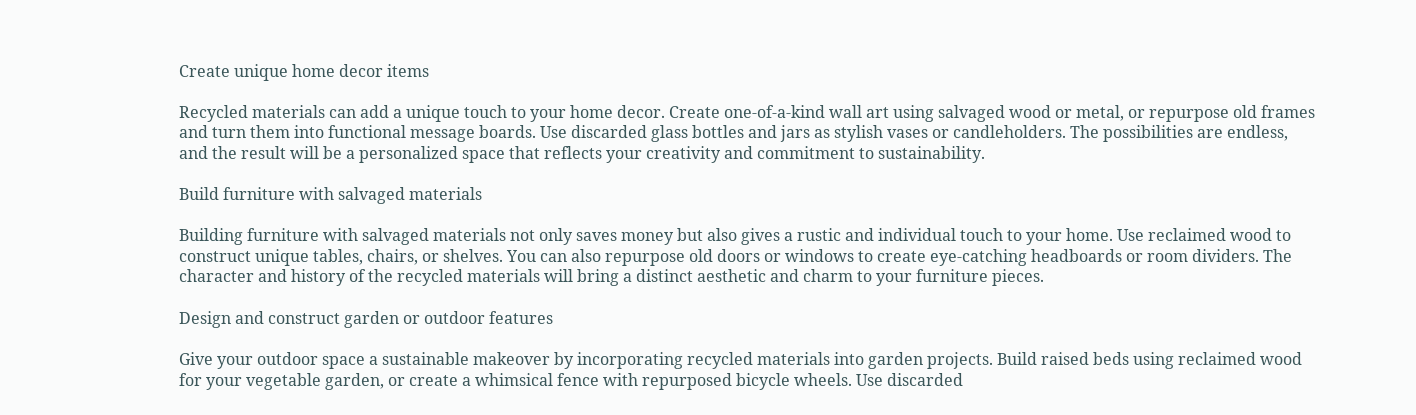Create unique home decor items

Recycled materials can add a unique touch to your home decor. Create one-of-a-kind wall art using salvaged wood or metal, or repurpose old frames and turn them into functional message boards. Use discarded glass bottles and jars as stylish vases or candleholders. The possibilities are endless, and the result will be a personalized space that reflects your creativity and commitment to sustainability.

Build furniture with salvaged materials

Building furniture with salvaged materials not only saves money but also gives a rustic and individual touch to your home. Use reclaimed wood to construct unique tables, chairs, or shelves. You can also repurpose old doors or windows to create eye-catching headboards or room dividers. The character and history of the recycled materials will bring a distinct aesthetic and charm to your furniture pieces.

Design and construct garden or outdoor features

Give your outdoor space a sustainable makeover by incorporating recycled materials into garden projects. Build raised beds using reclaimed wood for your vegetable garden, or create a whimsical fence with repurposed bicycle wheels. Use discarded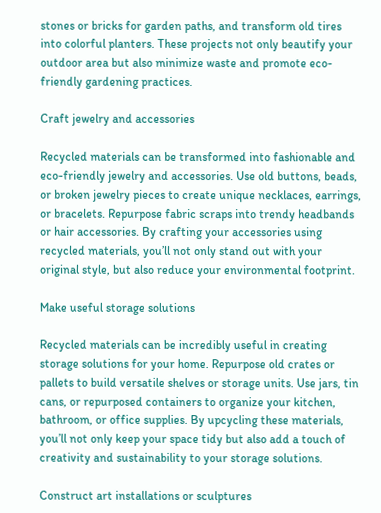stones or bricks for garden paths, and transform old tires into colorful planters. These projects not only beautify your outdoor area but also minimize waste and promote eco-friendly gardening practices.

Craft jewelry and accessories

Recycled materials can be transformed into fashionable and eco-friendly jewelry and accessories. Use old buttons, beads, or broken jewelry pieces to create unique necklaces, earrings, or bracelets. Repurpose fabric scraps into trendy headbands or hair accessories. By crafting your accessories using recycled materials, you’ll not only stand out with your original style, but also reduce your environmental footprint.

Make useful storage solutions

Recycled materials can be incredibly useful in creating storage solutions for your home. Repurpose old crates or pallets to build versatile shelves or storage units. Use jars, tin cans, or repurposed containers to organize your kitchen, bathroom, or office supplies. By upcycling these materials, you’ll not only keep your space tidy but also add a touch of creativity and sustainability to your storage solutions.

Construct art installations or sculptures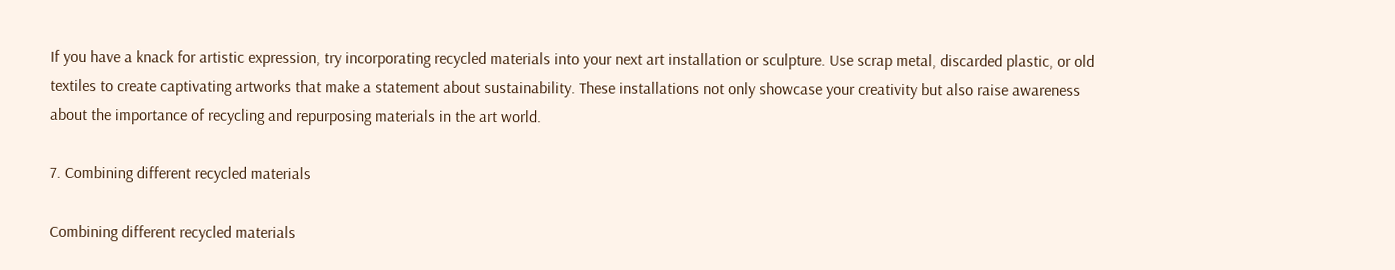If you have a knack for artistic expression, try incorporating recycled materials into your next art installation or sculpture. Use scrap metal, discarded plastic, or old textiles to create captivating artworks that make a statement about sustainability. These installations not only showcase your creativity but also raise awareness about the importance of recycling and repurposing materials in the art world.

7. Combining different recycled materials

Combining different recycled materials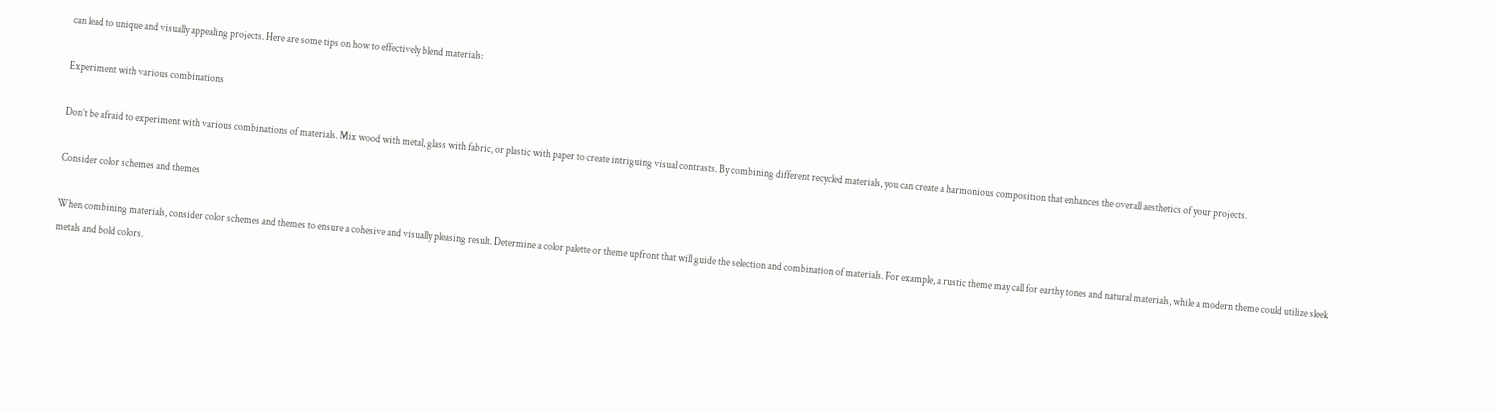can lead to unique and visually appealing projects. Here are some tips on how to effectively blend materials:

Experiment with various combinations

Don’t be afraid to experiment with various combinations of materials. Mix wood with metal, glass with fabric, or plastic with paper to create intriguing visual contrasts. By combining different recycled materials, you can create a harmonious composition that enhances the overall aesthetics of your projects.

Consider color schemes and themes

When combining materials, consider color schemes and themes to ensure a cohesive and visually pleasing result. Determine a color palette or theme upfront that will guide the selection and combination of materials. For example, a rustic theme may call for earthy tones and natural materials, while a modern theme could utilize sleek metals and bold colors.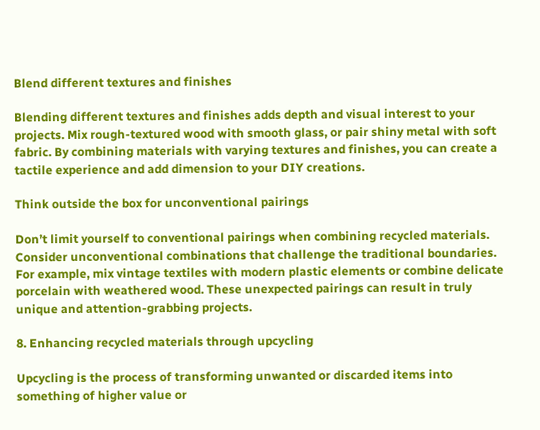Blend different textures and finishes

Blending different textures and finishes adds depth and visual interest to your projects. Mix rough-textured wood with smooth glass, or pair shiny metal with soft fabric. By combining materials with varying textures and finishes, you can create a tactile experience and add dimension to your DIY creations.

Think outside the box for unconventional pairings

Don’t limit yourself to conventional pairings when combining recycled materials. Consider unconventional combinations that challenge the traditional boundaries. For example, mix vintage textiles with modern plastic elements or combine delicate porcelain with weathered wood. These unexpected pairings can result in truly unique and attention-grabbing projects.

8. Enhancing recycled materials through upcycling

Upcycling is the process of transforming unwanted or discarded items into something of higher value or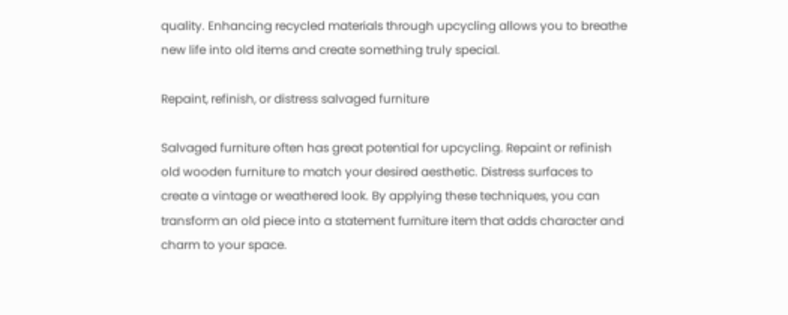quality. Enhancing recycled materials through upcycling allows you to breathe new life into old items and create something truly special.

Repaint, refinish, or distress salvaged furniture

Salvaged furniture often has great potential for upcycling. Repaint or refinish old wooden furniture to match your desired aesthetic. Distress surfaces to create a vintage or weathered look. By applying these techniques, you can transform an old piece into a statement furniture item that adds character and charm to your space.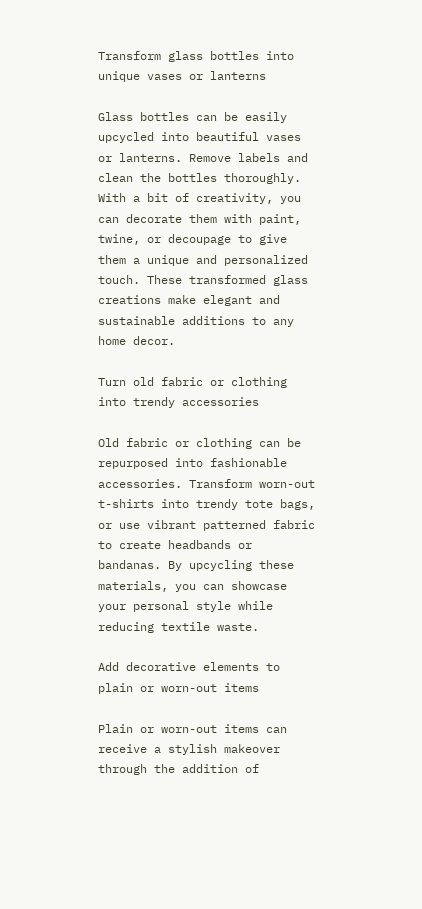Transform glass bottles into unique vases or lanterns

Glass bottles can be easily upcycled into beautiful vases or lanterns. Remove labels and clean the bottles thoroughly. With a bit of creativity, you can decorate them with paint, twine, or decoupage to give them a unique and personalized touch. These transformed glass creations make elegant and sustainable additions to any home decor.

Turn old fabric or clothing into trendy accessories

Old fabric or clothing can be repurposed into fashionable accessories. Transform worn-out t-shirts into trendy tote bags, or use vibrant patterned fabric to create headbands or bandanas. By upcycling these materials, you can showcase your personal style while reducing textile waste.

Add decorative elements to plain or worn-out items

Plain or worn-out items can receive a stylish makeover through the addition of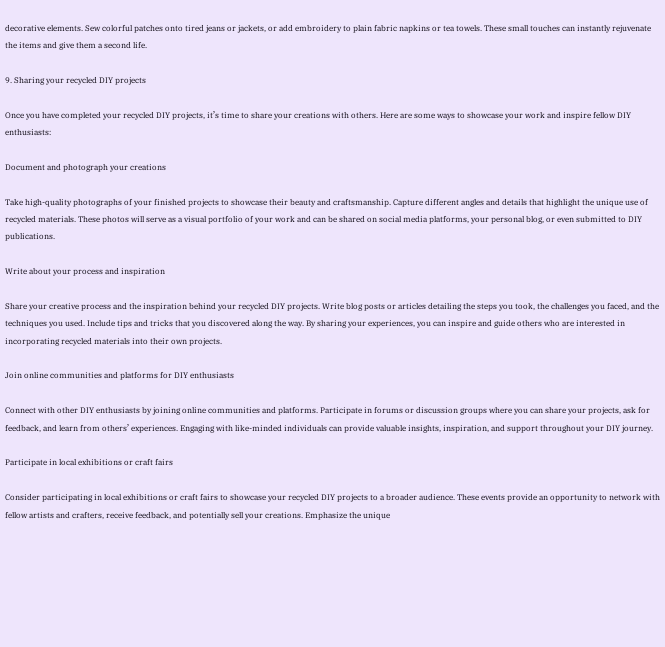decorative elements. Sew colorful patches onto tired jeans or jackets, or add embroidery to plain fabric napkins or tea towels. These small touches can instantly rejuvenate the items and give them a second life.

9. Sharing your recycled DIY projects

Once you have completed your recycled DIY projects, it’s time to share your creations with others. Here are some ways to showcase your work and inspire fellow DIY enthusiasts:

Document and photograph your creations

Take high-quality photographs of your finished projects to showcase their beauty and craftsmanship. Capture different angles and details that highlight the unique use of recycled materials. These photos will serve as a visual portfolio of your work and can be shared on social media platforms, your personal blog, or even submitted to DIY publications.

Write about your process and inspiration

Share your creative process and the inspiration behind your recycled DIY projects. Write blog posts or articles detailing the steps you took, the challenges you faced, and the techniques you used. Include tips and tricks that you discovered along the way. By sharing your experiences, you can inspire and guide others who are interested in incorporating recycled materials into their own projects.

Join online communities and platforms for DIY enthusiasts

Connect with other DIY enthusiasts by joining online communities and platforms. Participate in forums or discussion groups where you can share your projects, ask for feedback, and learn from others’ experiences. Engaging with like-minded individuals can provide valuable insights, inspiration, and support throughout your DIY journey.

Participate in local exhibitions or craft fairs

Consider participating in local exhibitions or craft fairs to showcase your recycled DIY projects to a broader audience. These events provide an opportunity to network with fellow artists and crafters, receive feedback, and potentially sell your creations. Emphasize the unique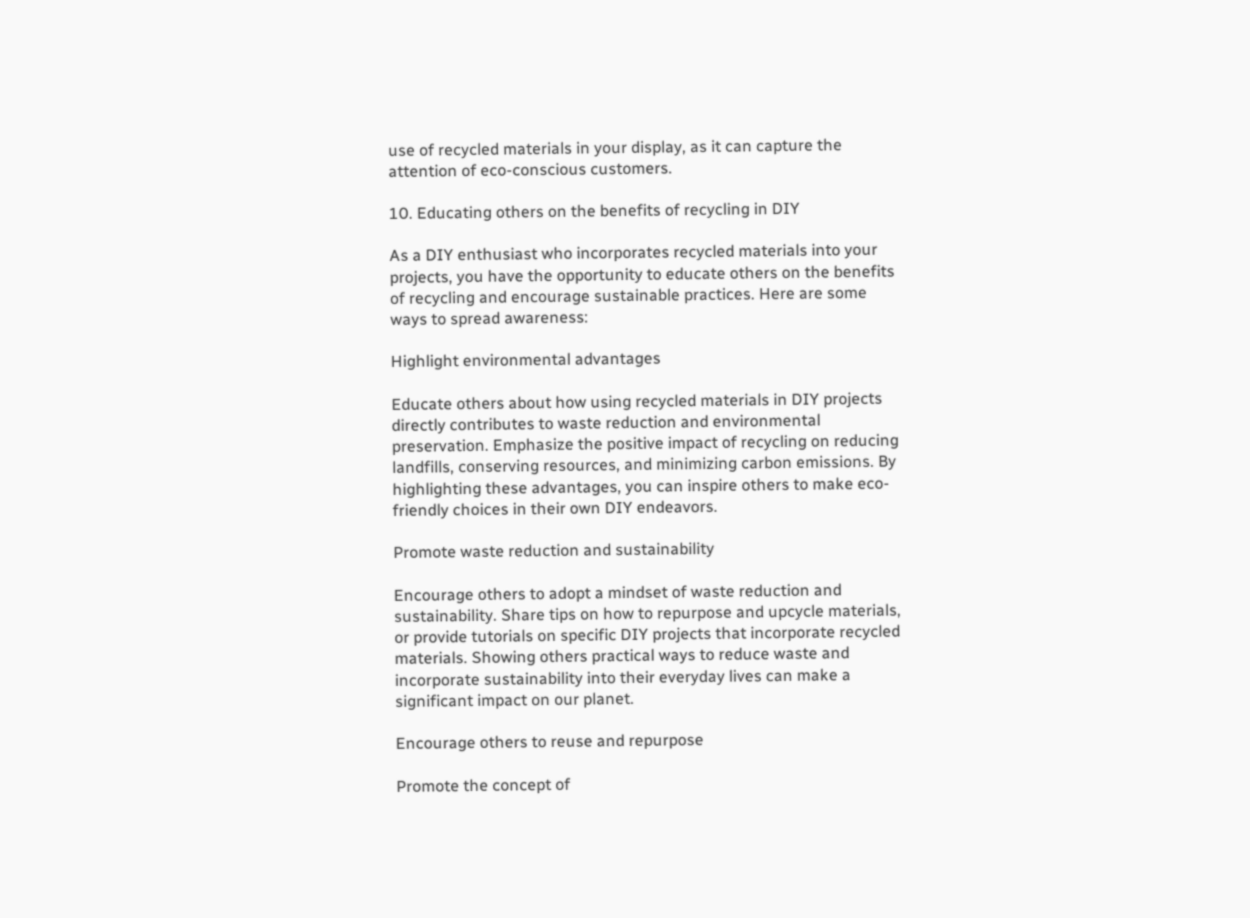use of recycled materials in your display, as it can capture the attention of eco-conscious customers.

10. Educating others on the benefits of recycling in DIY

As a DIY enthusiast who incorporates recycled materials into your projects, you have the opportunity to educate others on the benefits of recycling and encourage sustainable practices. Here are some ways to spread awareness:

Highlight environmental advantages

Educate others about how using recycled materials in DIY projects directly contributes to waste reduction and environmental preservation. Emphasize the positive impact of recycling on reducing landfills, conserving resources, and minimizing carbon emissions. By highlighting these advantages, you can inspire others to make eco-friendly choices in their own DIY endeavors.

Promote waste reduction and sustainability

Encourage others to adopt a mindset of waste reduction and sustainability. Share tips on how to repurpose and upcycle materials, or provide tutorials on specific DIY projects that incorporate recycled materials. Showing others practical ways to reduce waste and incorporate sustainability into their everyday lives can make a significant impact on our planet.

Encourage others to reuse and repurpose

Promote the concept of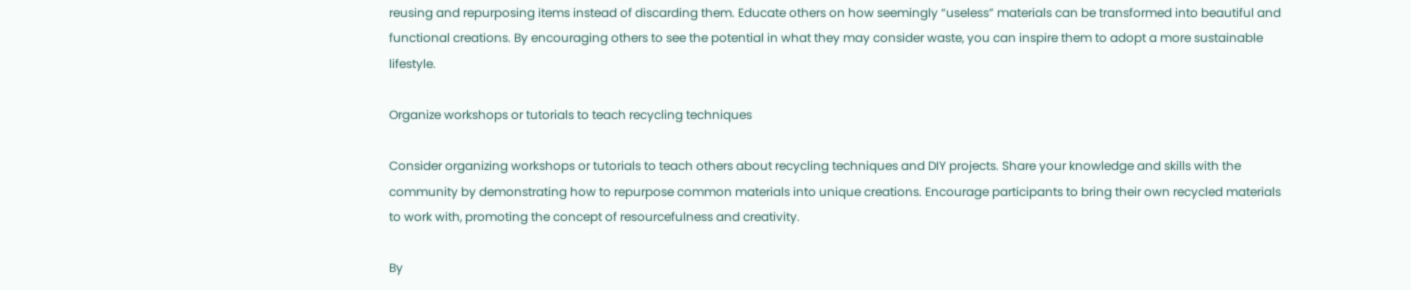reusing and repurposing items instead of discarding them. Educate others on how seemingly “useless” materials can be transformed into beautiful and functional creations. By encouraging others to see the potential in what they may consider waste, you can inspire them to adopt a more sustainable lifestyle.

Organize workshops or tutorials to teach recycling techniques

Consider organizing workshops or tutorials to teach others about recycling techniques and DIY projects. Share your knowledge and skills with the community by demonstrating how to repurpose common materials into unique creations. Encourage participants to bring their own recycled materials to work with, promoting the concept of resourcefulness and creativity.

By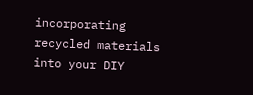incorporating recycled materials into your DIY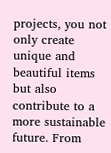projects, you not only create unique and beautiful items but also contribute to a more sustainable future. From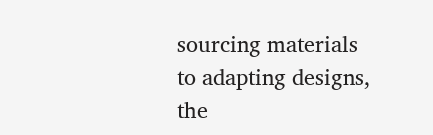sourcing materials to adapting designs, the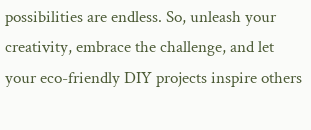possibilities are endless. So, unleash your creativity, embrace the challenge, and let your eco-friendly DIY projects inspire others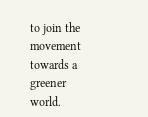to join the movement towards a greener world.